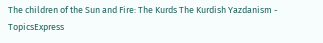The children of the Sun and Fire: The Kurds The Kurdish Yazdanism - TopicsExpress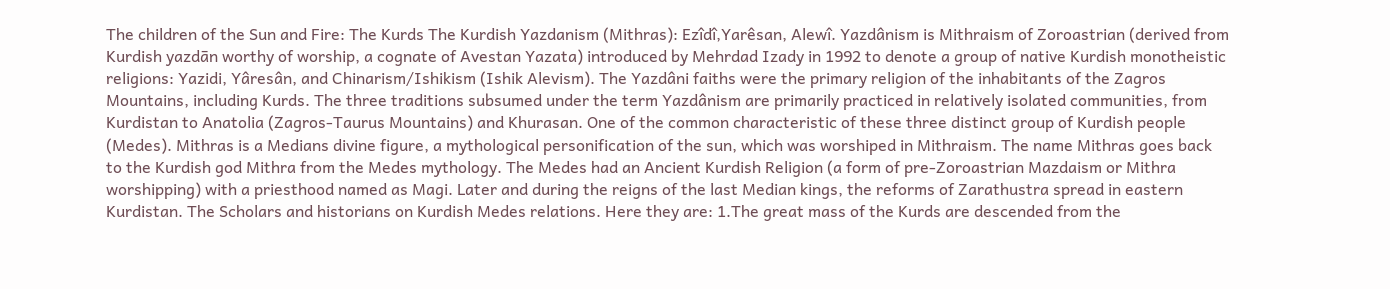The children of the Sun and Fire: The Kurds The Kurdish Yazdanism (Mithras): Ezîdî,Yarêsan, Alewî. Yazdânism is Mithraism of Zoroastrian (derived from Kurdish yazdān worthy of worship, a cognate of Avestan Yazata) introduced by Mehrdad Izady in 1992 to denote a group of native Kurdish monotheistic religions: Yazidi, Yâresân, and Chinarism/Ishikism (Ishik Alevism). The Yazdâni faiths were the primary religion of the inhabitants of the Zagros Mountains, including Kurds. The three traditions subsumed under the term Yazdânism are primarily practiced in relatively isolated communities, from Kurdistan to Anatolia (Zagros-Taurus Mountains) and Khurasan. One of the common characteristic of these three distinct group of Kurdish people (Medes). Mithras is a Medians divine figure, a mythological personification of the sun, which was worshiped in Mithraism. The name Mithras goes back to the Kurdish god Mithra from the Medes mythology. The Medes had an Ancient Kurdish Religion (a form of pre-Zoroastrian Mazdaism or Mithra worshipping) with a priesthood named as Magi. Later and during the reigns of the last Median kings, the reforms of Zarathustra spread in eastern Kurdistan. The Scholars and historians on Kurdish Medes relations. Here they are: 1.The great mass of the Kurds are descended from the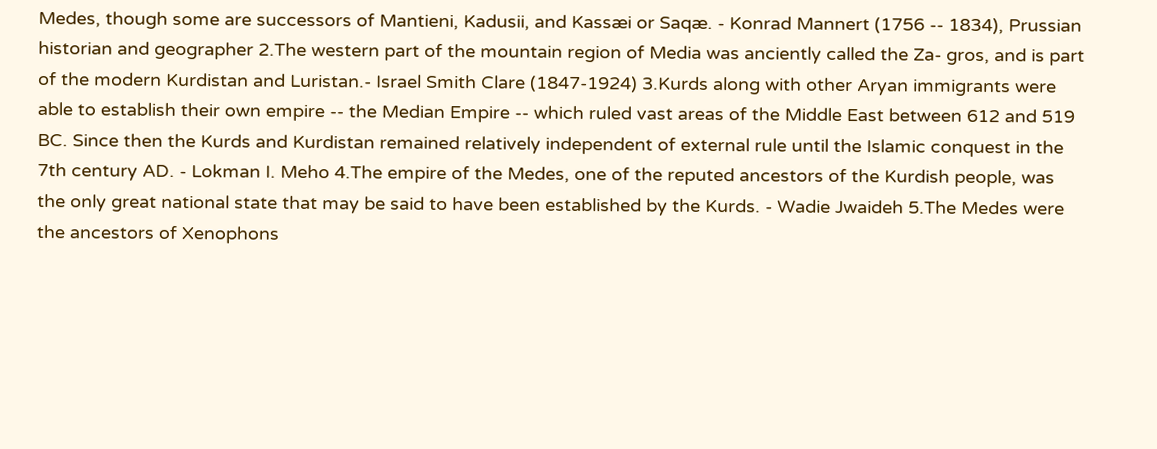Medes, though some are successors of Mantieni, Kadusii, and Kassæi or Saqæ. - Konrad Mannert (1756 -- 1834), Prussian historian and geographer 2.The western part of the mountain region of Media was anciently called the Za- gros, and is part of the modern Kurdistan and Luristan.- Israel Smith Clare (1847-1924) 3.Kurds along with other Aryan immigrants were able to establish their own empire -- the Median Empire -- which ruled vast areas of the Middle East between 612 and 519 BC. Since then the Kurds and Kurdistan remained relatively independent of external rule until the Islamic conquest in the 7th century AD. - Lokman I. Meho 4.The empire of the Medes, one of the reputed ancestors of the Kurdish people, was the only great national state that may be said to have been established by the Kurds. - Wadie Jwaideh 5.The Medes were the ancestors of Xenophons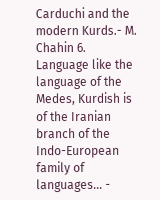Carduchi and the modern Kurds.- M. Chahin 6. Language like the language of the Medes, Kurdish is of the Iranian branch of the Indo-European family of languages... -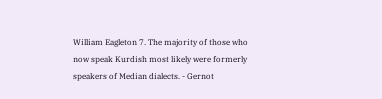William Eagleton 7. The majority of those who now speak Kurdish most likely were formerly speakers of Median dialects. - Gernot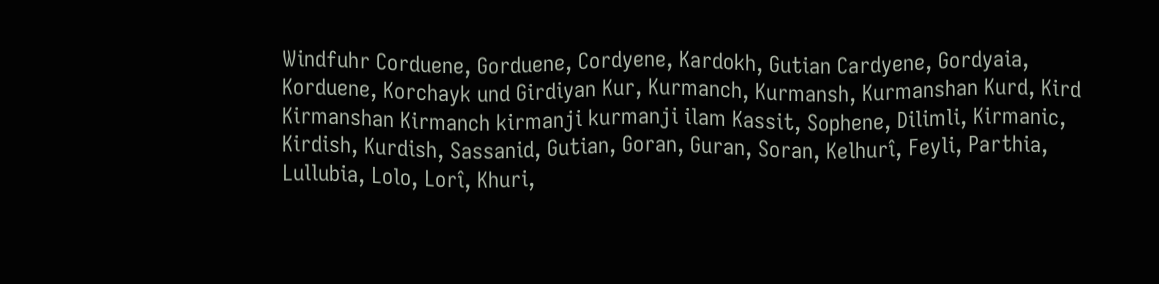Windfuhr Corduene, Gorduene, Cordyene, Kardokh, Gutian Cardyene, Gordyaia, Korduene, Korchayk und Girdiyan Kur, Kurmanch, Kurmansh, Kurmanshan Kurd, Kird Kirmanshan Kirmanch kirmanji kurmanji ilam Kassit, Sophene, Dilimli, Kirmanic, Kirdish, Kurdish, Sassanid, Gutian, Goran, Guran, Soran, Kelhurî, Feyli, Parthia, Lullubia, Lolo, Lorî, Khuri,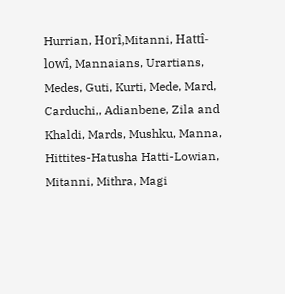Hurrian, Horî,Mitanni, Hattî-lowî, Mannaians, Urartians, Medes, Guti, Kurti, Mede, Mard, Carduchi,, Adianbene, Zila and Khaldi, Mards, Mushku, Manna, Hittites-Hatusha Hatti-Lowian, Mitanni, Mithra, Magi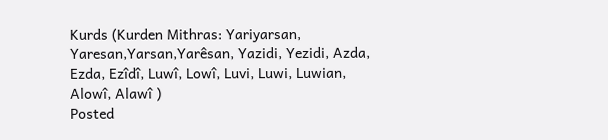Kurds (Kurden Mithras: Yariyarsan, Yaresan,Yarsan,Yarêsan, Yazidi, Yezidi, Azda, Ezda, Ezîdî, Luwî, Lowî, Luvi, Luwi, Luwian, Alowî, Alawî )
Posted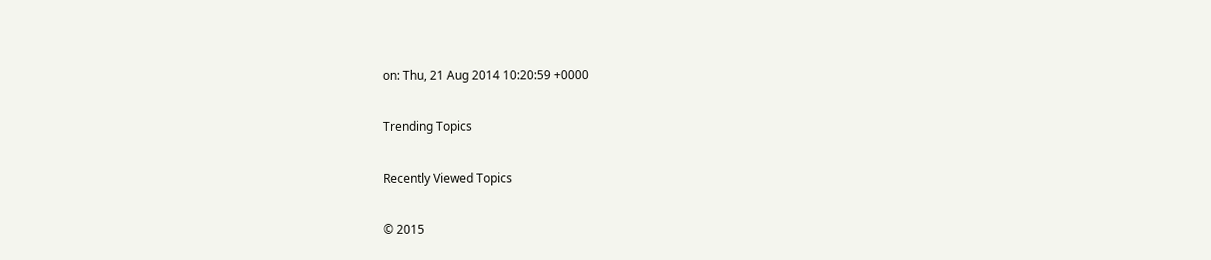on: Thu, 21 Aug 2014 10:20:59 +0000

Trending Topics

Recently Viewed Topics

© 2015